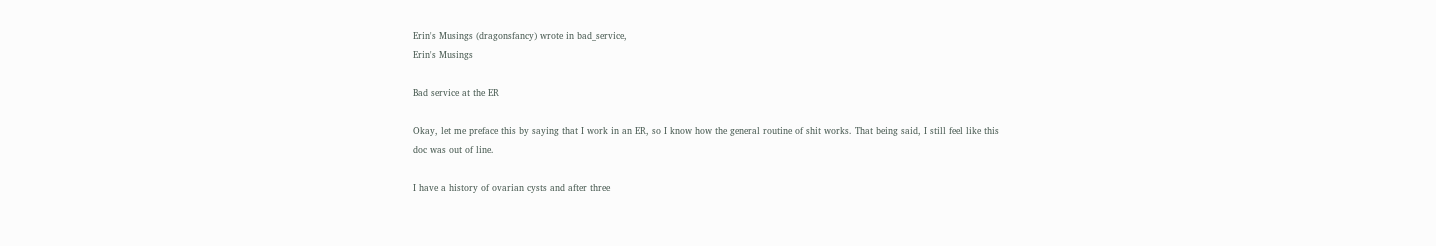Erin's Musings (dragonsfancy) wrote in bad_service,
Erin's Musings

Bad service at the ER

Okay, let me preface this by saying that I work in an ER, so I know how the general routine of shit works. That being said, I still feel like this doc was out of line.

I have a history of ovarian cysts and after three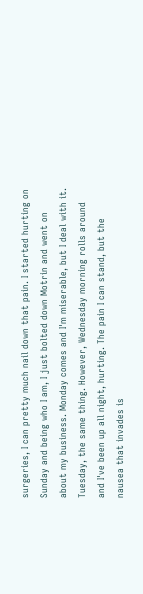surgeries, I can pretty much nail down that pain. I started hurting on Sunday and being who I am, I just bolted down Motrin and went on about my business. Monday comes and I'm miserable, but I deal with it. Tuesday, the same thing. However, Wednesday morning rolls around and I've been up all night, hurting. The pain I can stand, but the nausea that invades is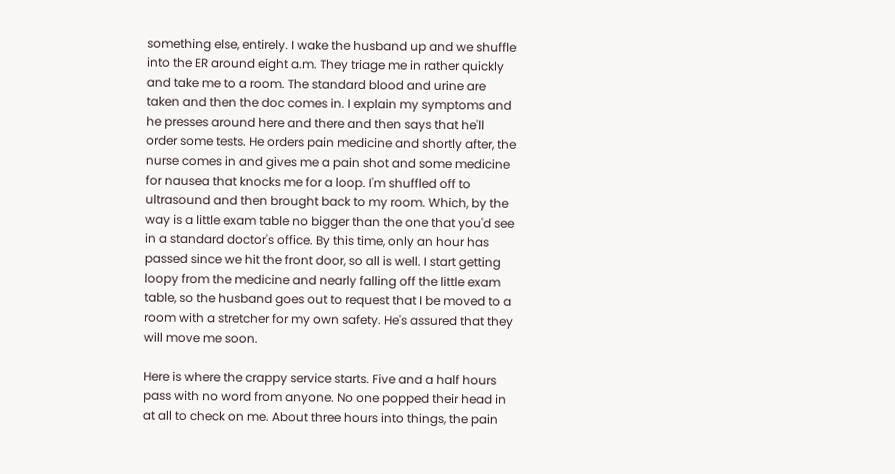something else, entirely. I wake the husband up and we shuffle into the ER around eight a.m. They triage me in rather quickly and take me to a room. The standard blood and urine are taken and then the doc comes in. I explain my symptoms and he presses around here and there and then says that he'll order some tests. He orders pain medicine and shortly after, the nurse comes in and gives me a pain shot and some medicine for nausea that knocks me for a loop. I'm shuffled off to ultrasound and then brought back to my room. Which, by the way is a little exam table no bigger than the one that you'd see in a standard doctor's office. By this time, only an hour has passed since we hit the front door, so all is well. I start getting loopy from the medicine and nearly falling off the little exam table, so the husband goes out to request that I be moved to a room with a stretcher for my own safety. He's assured that they will move me soon.

Here is where the crappy service starts. Five and a half hours pass with no word from anyone. No one popped their head in at all to check on me. About three hours into things, the pain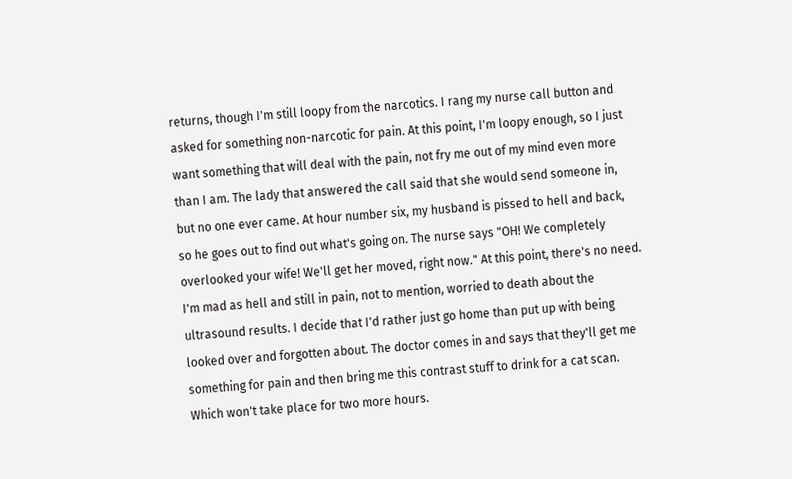returns, though I'm still loopy from the narcotics. I rang my nurse call button and asked for something non-narcotic for pain. At this point, I'm loopy enough, so I just want something that will deal with the pain, not fry me out of my mind even more than I am. The lady that answered the call said that she would send someone in, but no one ever came. At hour number six, my husband is pissed to hell and back, so he goes out to find out what's going on. The nurse says "OH! We completely overlooked your wife! We'll get her moved, right now." At this point, there's no need. I'm mad as hell and still in pain, not to mention, worried to death about the ultrasound results. I decide that I'd rather just go home than put up with being looked over and forgotten about. The doctor comes in and says that they'll get me something for pain and then bring me this contrast stuff to drink for a cat scan. Which won't take place for two more hours.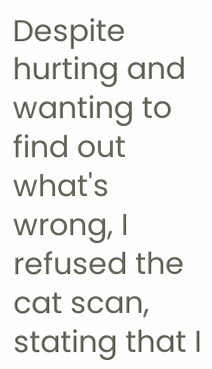Despite hurting and wanting to find out what's wrong, I refused the cat scan, stating that I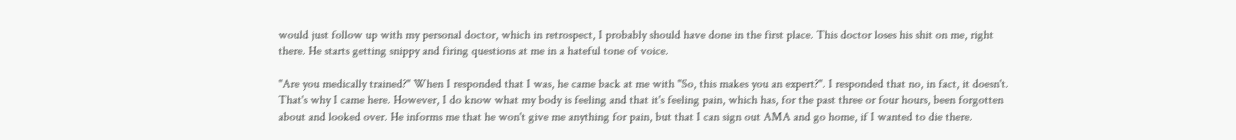would just follow up with my personal doctor, which in retrospect, I probably should have done in the first place. This doctor loses his shit on me, right there. He starts getting snippy and firing questions at me in a hateful tone of voice.

"Are you medically trained?" When I responded that I was, he came back at me with "So, this makes you an expert?". I responded that no, in fact, it doesn't. That's why I came here. However, I do know what my body is feeling and that it's feeling pain, which has, for the past three or four hours, been forgotten about and looked over. He informs me that he won't give me anything for pain, but that I can sign out AMA and go home, if I wanted to die there.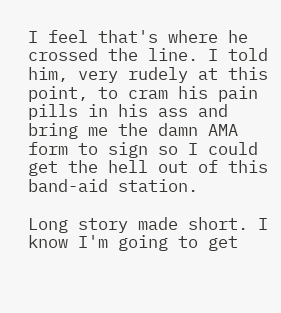I feel that's where he crossed the line. I told him, very rudely at this point, to cram his pain pills in his ass and bring me the damn AMA form to sign so I could get the hell out of this band-aid station.

Long story made short. I know I'm going to get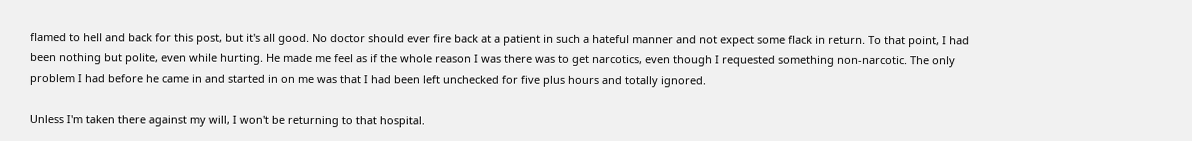flamed to hell and back for this post, but it's all good. No doctor should ever fire back at a patient in such a hateful manner and not expect some flack in return. To that point, I had been nothing but polite, even while hurting. He made me feel as if the whole reason I was there was to get narcotics, even though I requested something non-narcotic. The only problem I had before he came in and started in on me was that I had been left unchecked for five plus hours and totally ignored.

Unless I'm taken there against my will, I won't be returning to that hospital.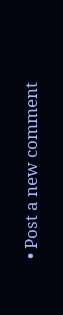• Post a new comment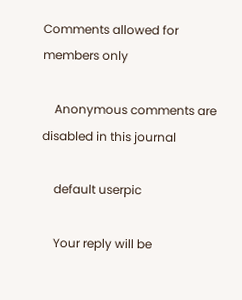Comments allowed for members only

    Anonymous comments are disabled in this journal

    default userpic

    Your reply will be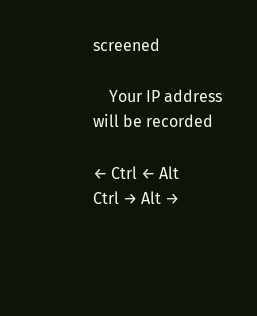screened

    Your IP address will be recorded

← Ctrl ← Alt
Ctrl → Alt →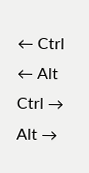← Ctrl ← Alt
Ctrl → Alt →